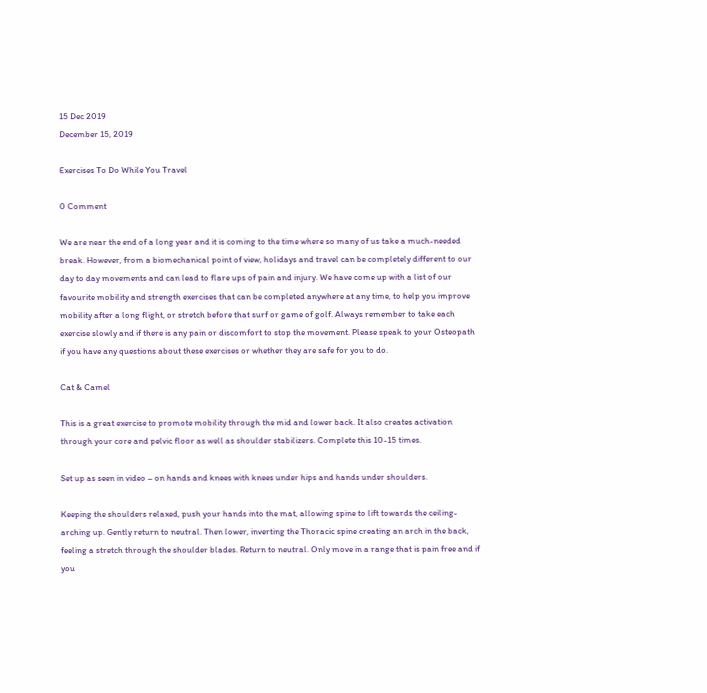15 Dec 2019
December 15, 2019

Exercises To Do While You Travel

0 Comment

We are near the end of a long year and it is coming to the time where so many of us take a much-needed break. However, from a biomechanical point of view, holidays and travel can be completely different to our day to day movements and can lead to flare ups of pain and injury. We have come up with a list of our favourite mobility and strength exercises that can be completed anywhere at any time, to help you improve mobility after a long flight, or stretch before that surf or game of golf. Always remember to take each exercise slowly and if there is any pain or discomfort to stop the movement. Please speak to your Osteopath if you have any questions about these exercises or whether they are safe for you to do.

Cat & Camel

This is a great exercise to promote mobility through the mid and lower back. It also creates activation through your core and pelvic floor as well as shoulder stabilizers. Complete this 10-15 times.

Set up as seen in video – on hands and knees with knees under hips and hands under shoulders.

Keeping the shoulders relaxed, push your hands into the mat, allowing spine to lift towards the ceiling- arching up. Gently return to neutral. Then lower, inverting the Thoracic spine creating an arch in the back, feeling a stretch through the shoulder blades. Return to neutral. Only move in a range that is pain free and if you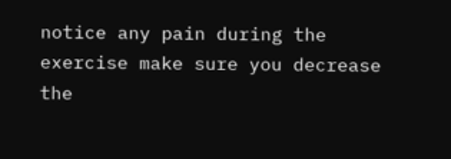notice any pain during the exercise make sure you decrease the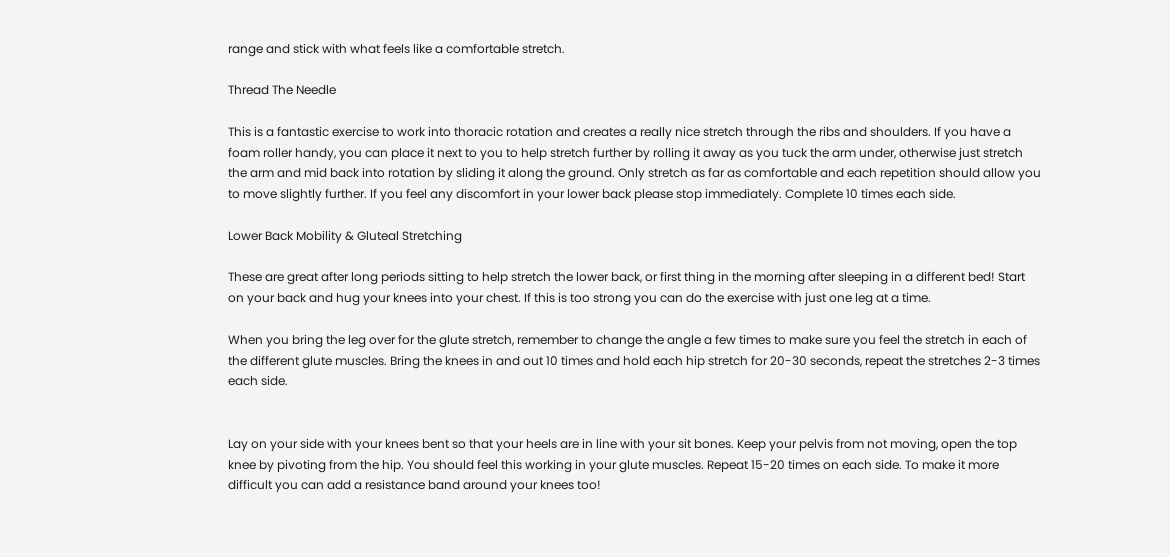range and stick with what feels like a comfortable stretch.

Thread The Needle

This is a fantastic exercise to work into thoracic rotation and creates a really nice stretch through the ribs and shoulders. If you have a foam roller handy, you can place it next to you to help stretch further by rolling it away as you tuck the arm under, otherwise just stretch the arm and mid back into rotation by sliding it along the ground. Only stretch as far as comfortable and each repetition should allow you to move slightly further. If you feel any discomfort in your lower back please stop immediately. Complete 10 times each side.

Lower Back Mobility & Gluteal Stretching

These are great after long periods sitting to help stretch the lower back, or first thing in the morning after sleeping in a different bed! Start on your back and hug your knees into your chest. If this is too strong you can do the exercise with just one leg at a time.

When you bring the leg over for the glute stretch, remember to change the angle a few times to make sure you feel the stretch in each of the different glute muscles. Bring the knees in and out 10 times and hold each hip stretch for 20-30 seconds, repeat the stretches 2-3 times each side.


Lay on your side with your knees bent so that your heels are in line with your sit bones. Keep your pelvis from not moving, open the top knee by pivoting from the hip. You should feel this working in your glute muscles. Repeat 15-20 times on each side. To make it more difficult you can add a resistance band around your knees too!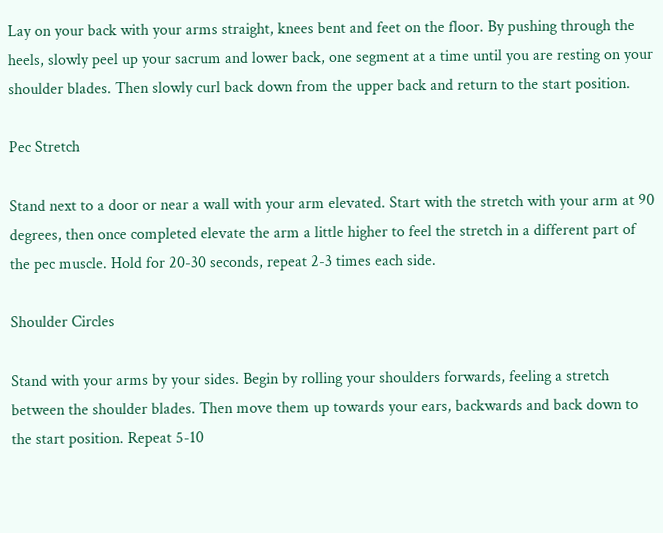Lay on your back with your arms straight, knees bent and feet on the floor. By pushing through the heels, slowly peel up your sacrum and lower back, one segment at a time until you are resting on your shoulder blades. Then slowly curl back down from the upper back and return to the start position.

Pec Stretch

Stand next to a door or near a wall with your arm elevated. Start with the stretch with your arm at 90 degrees, then once completed elevate the arm a little higher to feel the stretch in a different part of the pec muscle. Hold for 20-30 seconds, repeat 2-3 times each side.

Shoulder Circles

Stand with your arms by your sides. Begin by rolling your shoulders forwards, feeling a stretch between the shoulder blades. Then move them up towards your ears, backwards and back down to the start position. Repeat 5-10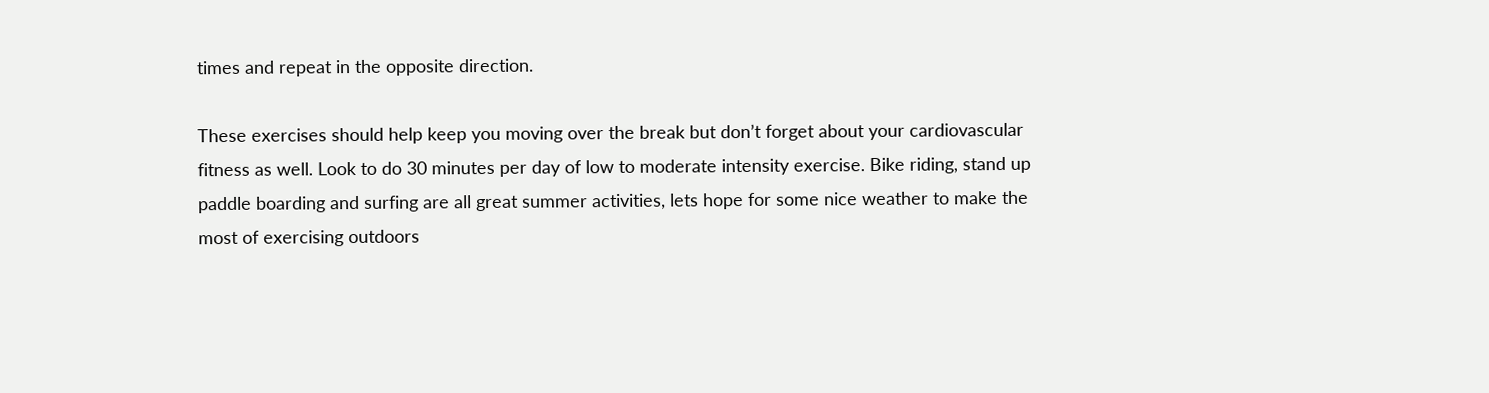times and repeat in the opposite direction.

These exercises should help keep you moving over the break but don’t forget about your cardiovascular fitness as well. Look to do 30 minutes per day of low to moderate intensity exercise. Bike riding, stand up paddle boarding and surfing are all great summer activities, lets hope for some nice weather to make the most of exercising outdoors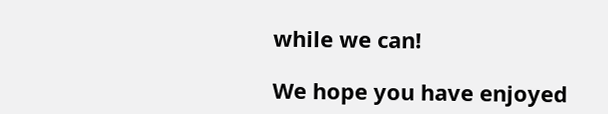while we can!

We hope you have enjoyed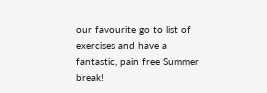our favourite go to list of exercises and have a fantastic, pain free Summer break!